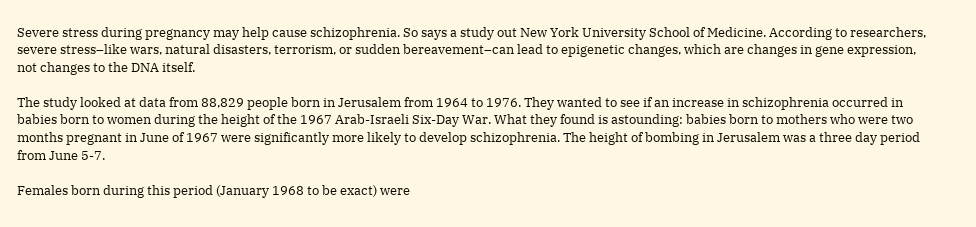Severe stress during pregnancy may help cause schizophrenia. So says a study out New York University School of Medicine. According to researchers, severe stress–like wars, natural disasters, terrorism, or sudden bereavement–can lead to epigenetic changes, which are changes in gene expression, not changes to the DNA itself.

The study looked at data from 88,829 people born in Jerusalem from 1964 to 1976. They wanted to see if an increase in schizophrenia occurred in babies born to women during the height of the 1967 Arab-Israeli Six-Day War. What they found is astounding: babies born to mothers who were two months pregnant in June of 1967 were significantly more likely to develop schizophrenia. The height of bombing in Jerusalem was a three day period from June 5-7.

Females born during this period (January 1968 to be exact) were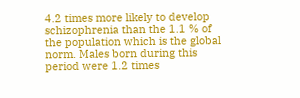4.2 times more likely to develop schizophrenia than the 1.1 % of the population which is the global norm. Males born during this period were 1.2 times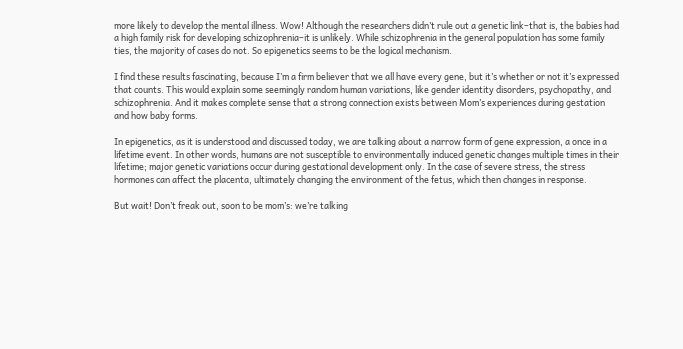more likely to develop the mental illness. Wow! Although the researchers didn’t rule out a genetic link–that is, the babies had a high family risk for developing schizophrenia–it is unlikely. While schizophrenia in the general population has some family ties, the majority of cases do not. So epigenetics seems to be the logical mechanism.

I find these results fascinating, because I’m a firm believer that we all have every gene, but it’s whether or not it’s expressed that counts. This would explain some seemingly random human variations, like gender identity disorders, psychopathy, and schizophrenia. And it makes complete sense that a strong connection exists between Mom’s experiences during gestation and how baby forms.

In epigenetics, as it is understood and discussed today, we are talking about a narrow form of gene expression, a once in a lifetime event. In other words, humans are not susceptible to environmentally induced genetic changes multiple times in their lifetime; major genetic variations occur during gestational development only. In the case of severe stress, the stress hormones can affect the placenta, ultimately changing the environment of the fetus, which then changes in response.

But wait! Don’t freak out, soon to be mom’s: we’re talking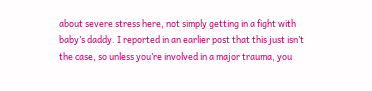about severe stress here, not simply getting in a fight with baby’s daddy. I reported in an earlier post that this just isn’t the case, so unless you’re involved in a major trauma, you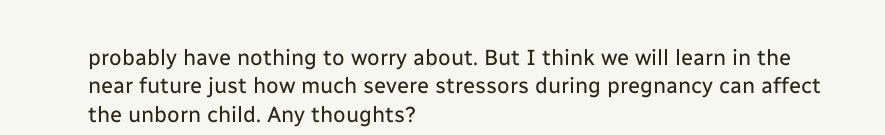probably have nothing to worry about. But I think we will learn in the near future just how much severe stressors during pregnancy can affect the unborn child. Any thoughts?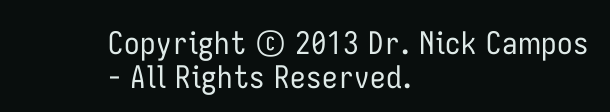Copyright © 2013 Dr. Nick Campos - All Rights Reserved.